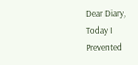Dear Diary, Today I Prevented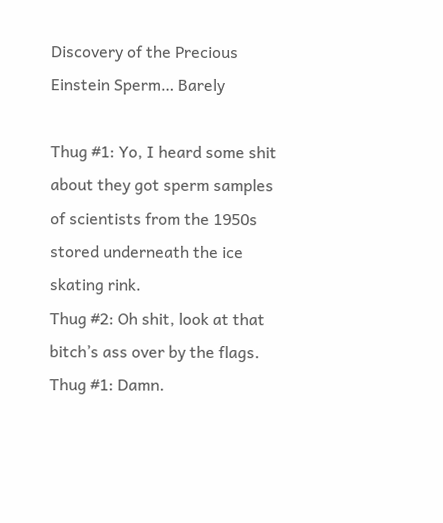Discovery of the Precious Einstein Sperm… Barely

Thug #1: Yo, I heard some shit about they got sperm samples of scientists from the 1950s stored underneath the ice skating rink.
Thug #2: Oh shit, look at that bitch’s ass over by the flags.
Thug #1: Damn.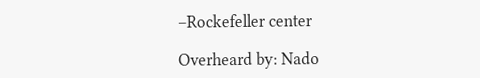–Rockefeller center

Overheard by: Nado